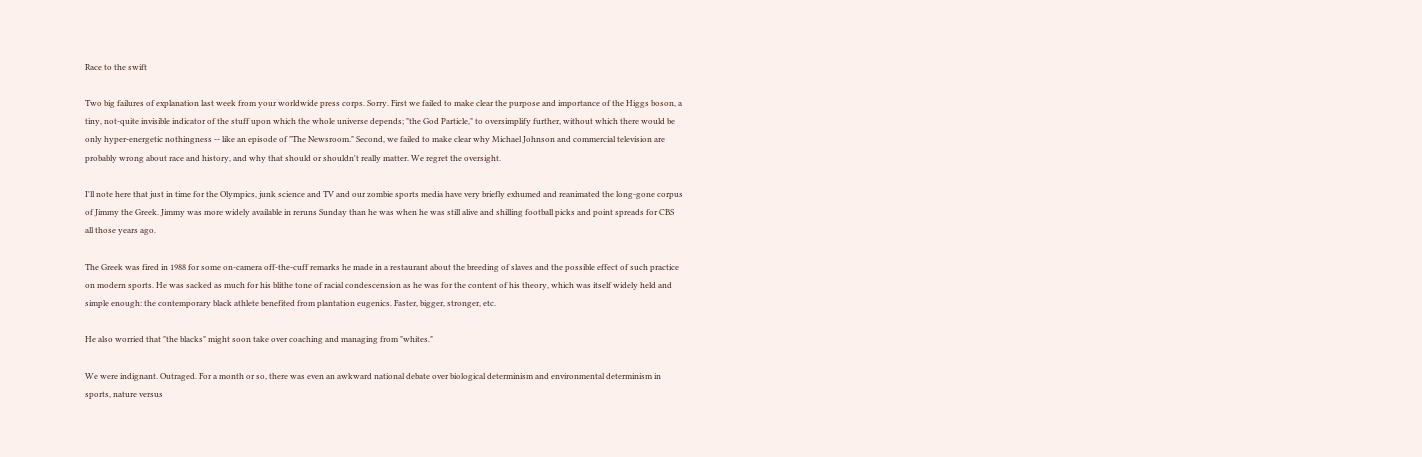Race to the swift

Two big failures of explanation last week from your worldwide press corps. Sorry. First we failed to make clear the purpose and importance of the Higgs boson, a tiny, not-quite invisible indicator of the stuff upon which the whole universe depends; "the God Particle," to oversimplify further, without which there would be only hyper-energetic nothingness -- like an episode of "The Newsroom." Second, we failed to make clear why Michael Johnson and commercial television are probably wrong about race and history, and why that should or shouldn't really matter. We regret the oversight.

I'll note here that just in time for the Olympics, junk science and TV and our zombie sports media have very briefly exhumed and reanimated the long-gone corpus of Jimmy the Greek. Jimmy was more widely available in reruns Sunday than he was when he was still alive and shilling football picks and point spreads for CBS all those years ago.

The Greek was fired in 1988 for some on-camera off-the-cuff remarks he made in a restaurant about the breeding of slaves and the possible effect of such practice on modern sports. He was sacked as much for his blithe tone of racial condescension as he was for the content of his theory, which was itself widely held and simple enough: the contemporary black athlete benefited from plantation eugenics. Faster, bigger, stronger, etc.

He also worried that "the blacks" might soon take over coaching and managing from "whites."

We were indignant. Outraged. For a month or so, there was even an awkward national debate over biological determinism and environmental determinism in sports, nature versus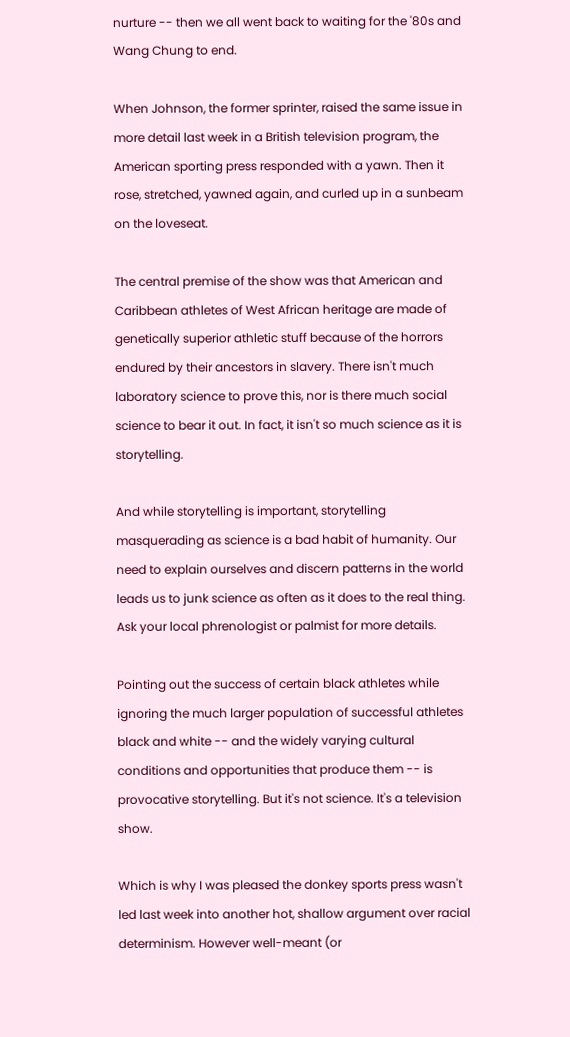nurture -- then we all went back to waiting for the '80s and Wang Chung to end.

When Johnson, the former sprinter, raised the same issue in more detail last week in a British television program, the American sporting press responded with a yawn. Then it rose, stretched, yawned again, and curled up in a sunbeam on the loveseat.

The central premise of the show was that American and Caribbean athletes of West African heritage are made of genetically superior athletic stuff because of the horrors endured by their ancestors in slavery. There isn't much laboratory science to prove this, nor is there much social science to bear it out. In fact, it isn't so much science as it is storytelling.

And while storytelling is important, storytelling masquerading as science is a bad habit of humanity. Our need to explain ourselves and discern patterns in the world leads us to junk science as often as it does to the real thing. Ask your local phrenologist or palmist for more details.

Pointing out the success of certain black athletes while ignoring the much larger population of successful athletes black and white -- and the widely varying cultural conditions and opportunities that produce them -- is provocative storytelling. But it's not science. It's a television show.

Which is why I was pleased the donkey sports press wasn't led last week into another hot, shallow argument over racial determinism. However well-meant (or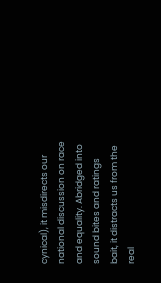cynical), it misdirects our national discussion on race and equality. Abridged into sound bites and ratings bait, it distracts us from the real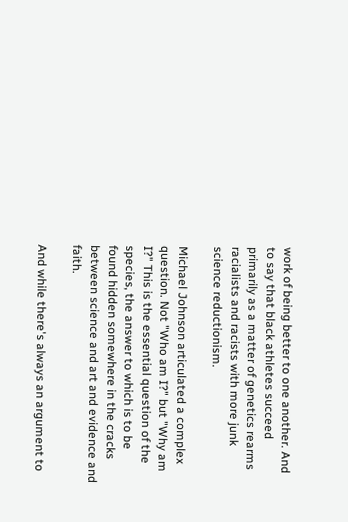work of being better to one another. And to say that black athletes succeed primarily as a matter of genetics rearms racialists and racists with more junk science reductionism.

Michael Johnson articulated a complex question. Not "Who am I?" but "Why am I?" This is the essential question of the species, the answer to which is to be found hidden somewhere in the cracks between science and art and evidence and faith.

And while there's always an argument to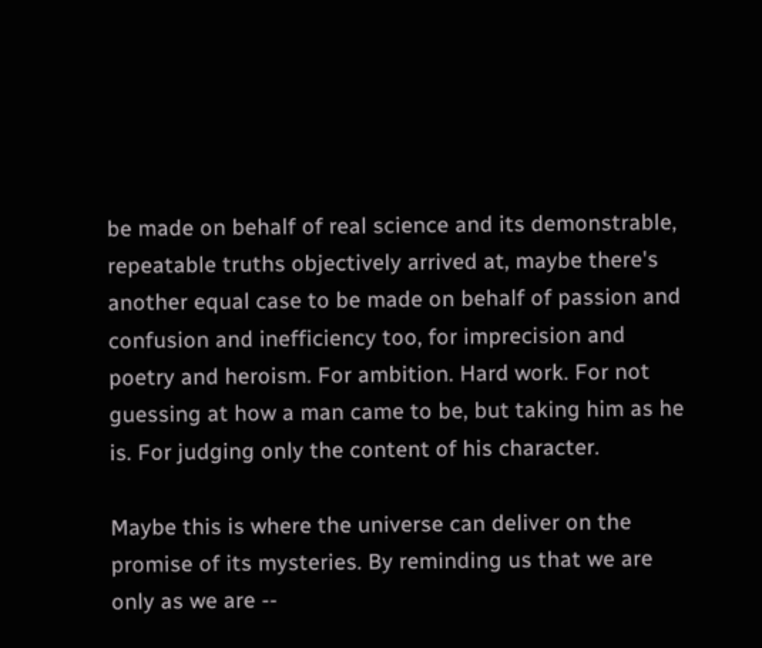be made on behalf of real science and its demonstrable, repeatable truths objectively arrived at, maybe there's another equal case to be made on behalf of passion and confusion and inefficiency too, for imprecision and poetry and heroism. For ambition. Hard work. For not guessing at how a man came to be, but taking him as he is. For judging only the content of his character.

Maybe this is where the universe can deliver on the promise of its mysteries. By reminding us that we are only as we are --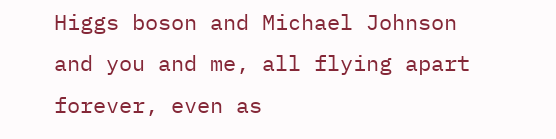Higgs boson and Michael Johnson and you and me, all flying apart forever, even as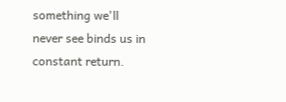something we'll never see binds us in constant return.